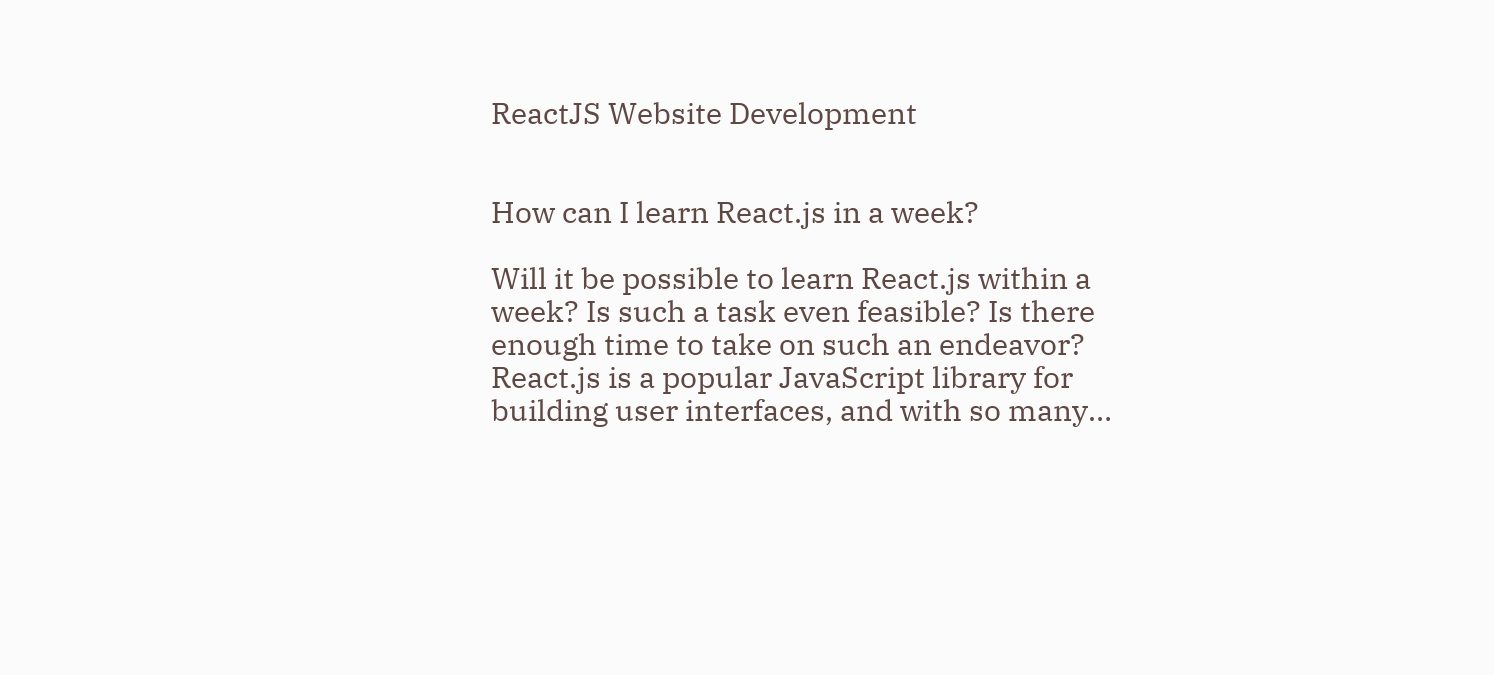ReactJS Website Development


How can I learn React.js in a week?

Will it be possible to learn React.js within a week? Is such a task even feasible? Is there enough time to take on such an endeavor? React.js is a popular JavaScript library for building user interfaces, and with so many…